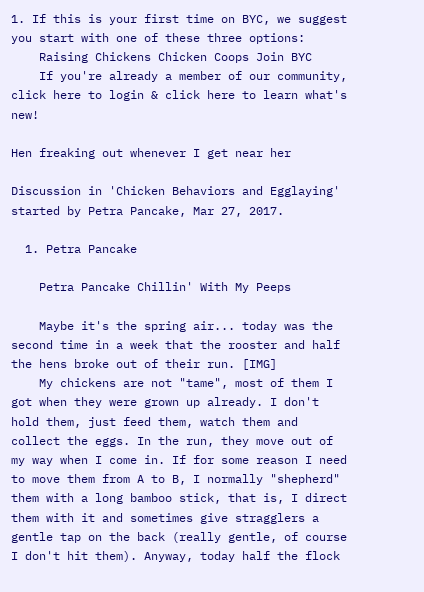1. If this is your first time on BYC, we suggest you start with one of these three options:
    Raising Chickens Chicken Coops Join BYC
    If you're already a member of our community, click here to login & click here to learn what's new!

Hen freaking out whenever I get near her

Discussion in 'Chicken Behaviors and Egglaying' started by Petra Pancake, Mar 27, 2017.

  1. Petra Pancake

    Petra Pancake Chillin' With My Peeps

    Maybe it's the spring air... today was the second time in a week that the rooster and half the hens broke out of their run. [IMG]
    My chickens are not "tame", most of them I got when they were grown up already. I don't hold them, just feed them, watch them and collect the eggs. In the run, they move out of my way when I come in. If for some reason I need to move them from A to B, I normally "shepherd" them with a long bamboo stick, that is, I direct them with it and sometimes give stragglers a gentle tap on the back (really gentle, of course I don't hit them). Anyway, today half the flock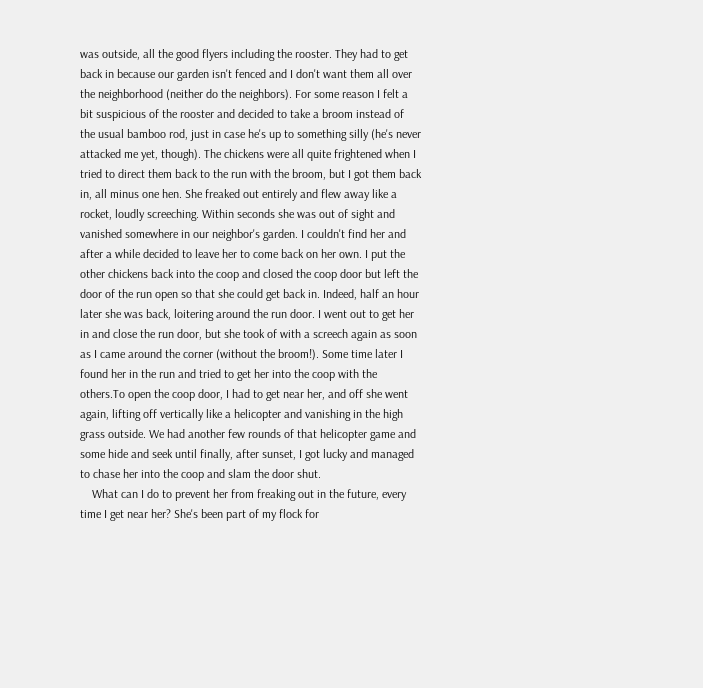was outside, all the good flyers including the rooster. They had to get back in because our garden isn't fenced and I don't want them all over the neighborhood (neither do the neighbors). For some reason I felt a bit suspicious of the rooster and decided to take a broom instead of the usual bamboo rod, just in case he's up to something silly (he's never attacked me yet, though). The chickens were all quite frightened when I tried to direct them back to the run with the broom, but I got them back in, all minus one hen. She freaked out entirely and flew away like a rocket, loudly screeching. Within seconds she was out of sight and vanished somewhere in our neighbor's garden. I couldn't find her and after a while decided to leave her to come back on her own. I put the other chickens back into the coop and closed the coop door but left the door of the run open so that she could get back in. Indeed, half an hour later she was back, loitering around the run door. I went out to get her in and close the run door, but she took of with a screech again as soon as I came around the corner (without the broom!). Some time later I found her in the run and tried to get her into the coop with the others.To open the coop door, I had to get near her, and off she went again, lifting off vertically like a helicopter and vanishing in the high grass outside. We had another few rounds of that helicopter game and some hide and seek until finally, after sunset, I got lucky and managed to chase her into the coop and slam the door shut.
    What can I do to prevent her from freaking out in the future, every time I get near her? She's been part of my flock for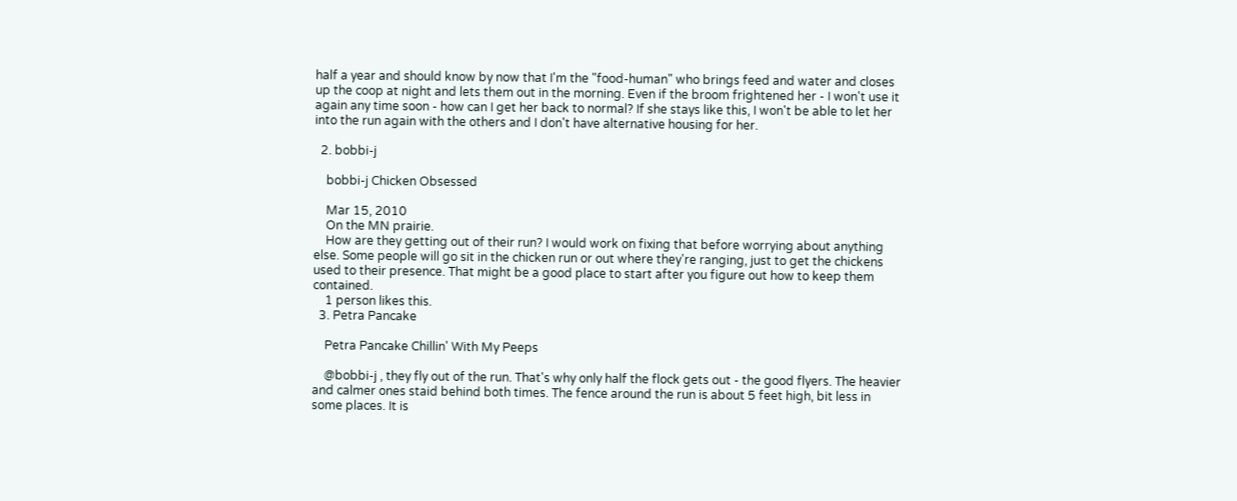half a year and should know by now that I'm the "food-human" who brings feed and water and closes up the coop at night and lets them out in the morning. Even if the broom frightened her - I won't use it again any time soon - how can I get her back to normal? If she stays like this, I won't be able to let her into the run again with the others and I don't have alternative housing for her.

  2. bobbi-j

    bobbi-j Chicken Obsessed

    Mar 15, 2010
    On the MN prairie.
    How are they getting out of their run? I would work on fixing that before worrying about anything else. Some people will go sit in the chicken run or out where they're ranging, just to get the chickens used to their presence. That might be a good place to start after you figure out how to keep them contained.
    1 person likes this.
  3. Petra Pancake

    Petra Pancake Chillin' With My Peeps

    @bobbi-j , they fly out of the run. That's why only half the flock gets out - the good flyers. The heavier and calmer ones staid behind both times. The fence around the run is about 5 feet high, bit less in some places. It is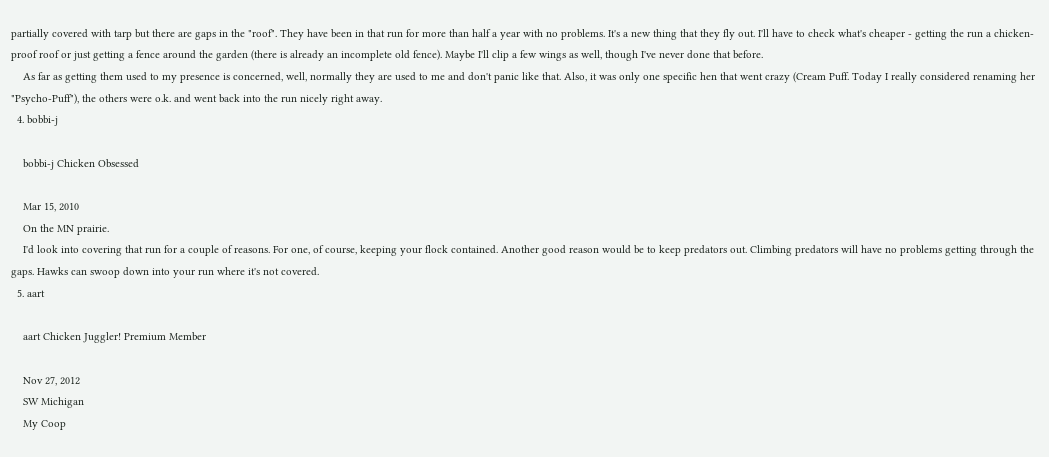partially covered with tarp but there are gaps in the "roof". They have been in that run for more than half a year with no problems. It's a new thing that they fly out. I'll have to check what's cheaper - getting the run a chicken-proof roof or just getting a fence around the garden (there is already an incomplete old fence). Maybe I'll clip a few wings as well, though I've never done that before.
    As far as getting them used to my presence is concerned, well, normally they are used to me and don't panic like that. Also, it was only one specific hen that went crazy (Cream Puff. Today I really considered renaming her "Psycho-Puff"), the others were o.k. and went back into the run nicely right away.
  4. bobbi-j

    bobbi-j Chicken Obsessed

    Mar 15, 2010
    On the MN prairie.
    I'd look into covering that run for a couple of reasons. For one, of course, keeping your flock contained. Another good reason would be to keep predators out. Climbing predators will have no problems getting through the gaps. Hawks can swoop down into your run where it's not covered.
  5. aart

    aart Chicken Juggler! Premium Member

    Nov 27, 2012
    SW Michigan
    My Coop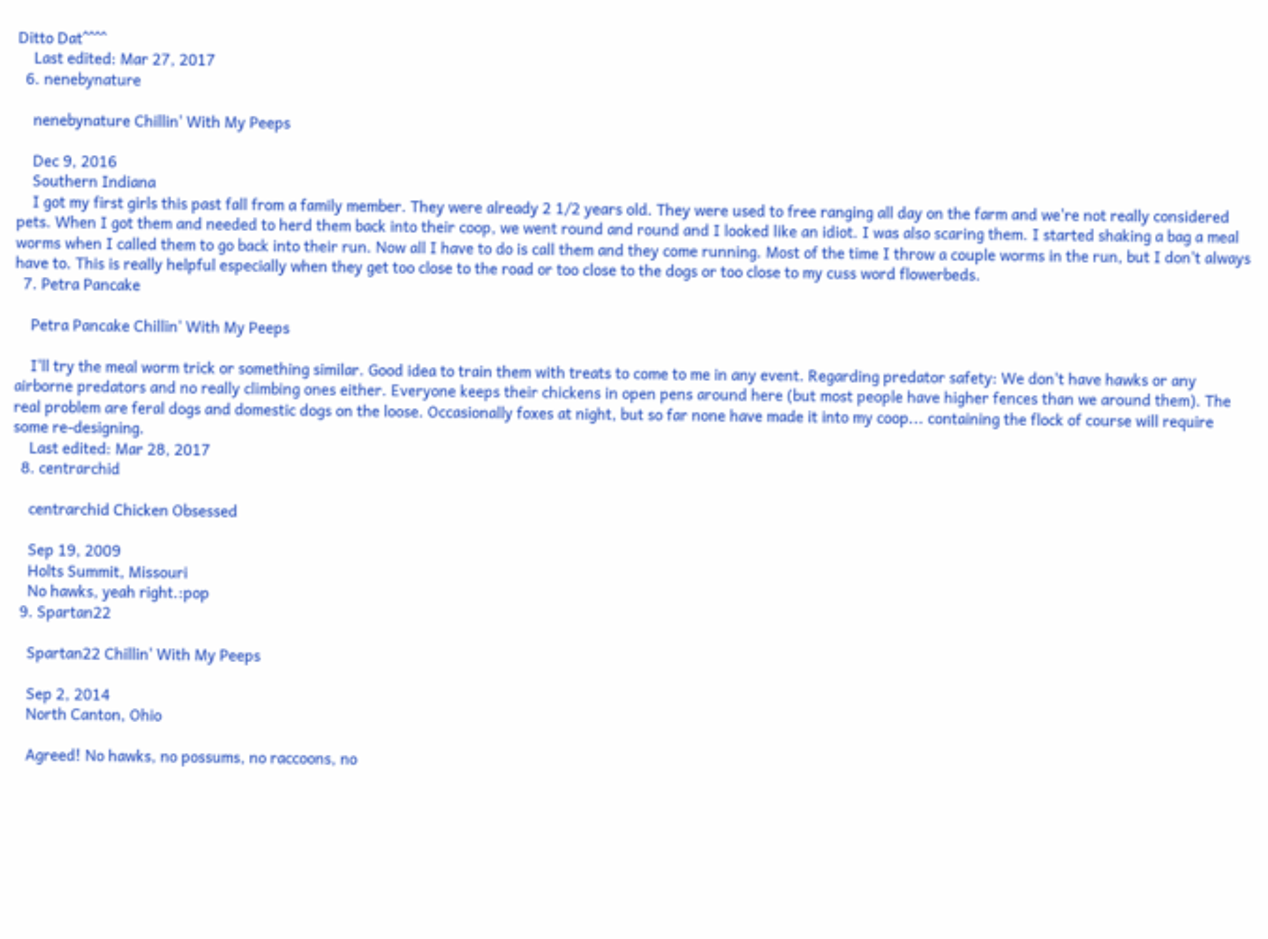Ditto Dat^^^^
    Last edited: Mar 27, 2017
  6. nenebynature

    nenebynature Chillin' With My Peeps

    Dec 9, 2016
    Southern Indiana
    I got my first girls this past fall from a family member. They were already 2 1/2 years old. They were used to free ranging all day on the farm and we're not really considered pets. When I got them and needed to herd them back into their coop, we went round and round and I looked like an idiot. I was also scaring them. I started shaking a bag a meal worms when I called them to go back into their run. Now all I have to do is call them and they come running. Most of the time I throw a couple worms in the run, but I don't always have to. This is really helpful especially when they get too close to the road or too close to the dogs or too close to my cuss word flowerbeds.
  7. Petra Pancake

    Petra Pancake Chillin' With My Peeps

    I'll try the meal worm trick or something similar. Good idea to train them with treats to come to me in any event. Regarding predator safety: We don't have hawks or any airborne predators and no really climbing ones either. Everyone keeps their chickens in open pens around here (but most people have higher fences than we around them). The real problem are feral dogs and domestic dogs on the loose. Occasionally foxes at night, but so far none have made it into my coop... containing the flock of course will require some re-designing.
    Last edited: Mar 28, 2017
  8. centrarchid

    centrarchid Chicken Obsessed

    Sep 19, 2009
    Holts Summit, Missouri
    No hawks, yeah right.:pop
  9. Spartan22

    Spartan22 Chillin' With My Peeps

    Sep 2, 2014
    North Canton, Ohio

    Agreed! No hawks, no possums, no raccoons, no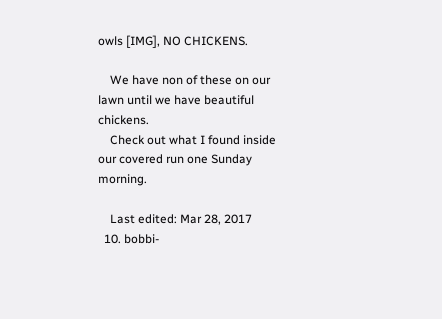owls [IMG], NO CHICKENS.

    We have non of these on our lawn until we have beautiful chickens.
    Check out what I found inside our covered run one Sunday morning.

    Last edited: Mar 28, 2017
  10. bobbi-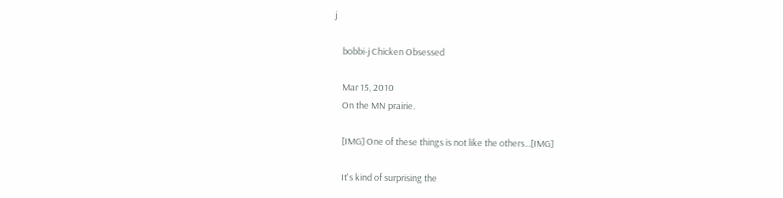j

    bobbi-j Chicken Obsessed

    Mar 15, 2010
    On the MN prairie.

    [IMG] One of these things is not like the others...[IMG]

    It's kind of surprising the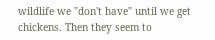wildlife we "don't have" until we get chickens. Then they seem to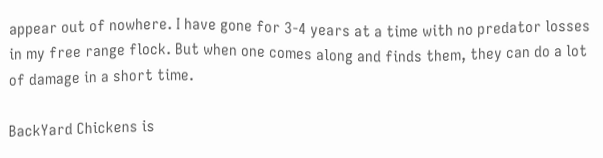appear out of nowhere. I have gone for 3-4 years at a time with no predator losses in my free range flock. But when one comes along and finds them, they can do a lot of damage in a short time.

BackYard Chickens is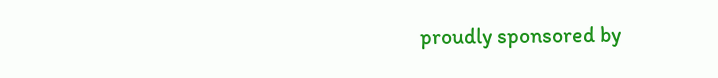proudly sponsored by